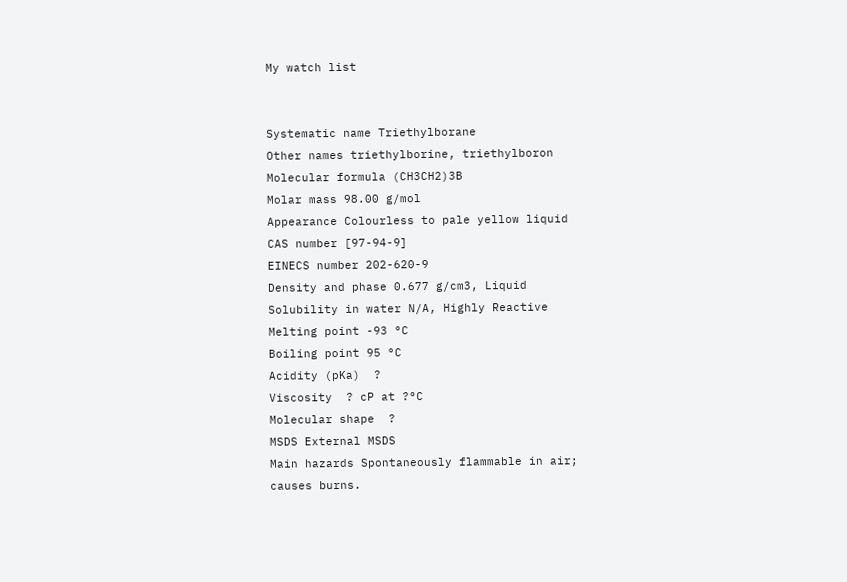My watch list


Systematic name Triethylborane
Other names triethylborine, triethylboron
Molecular formula (CH3CH2)3B
Molar mass 98.00 g/mol
Appearance Colourless to pale yellow liquid
CAS number [97-94-9]
EINECS number 202-620-9
Density and phase 0.677 g/cm3, Liquid
Solubility in water N/A, Highly Reactive
Melting point -93 °C
Boiling point 95 °C
Acidity (pKa)  ?
Viscosity  ? cP at ?°C
Molecular shape  ?
MSDS External MSDS
Main hazards Spontaneously flammable in air; causes burns.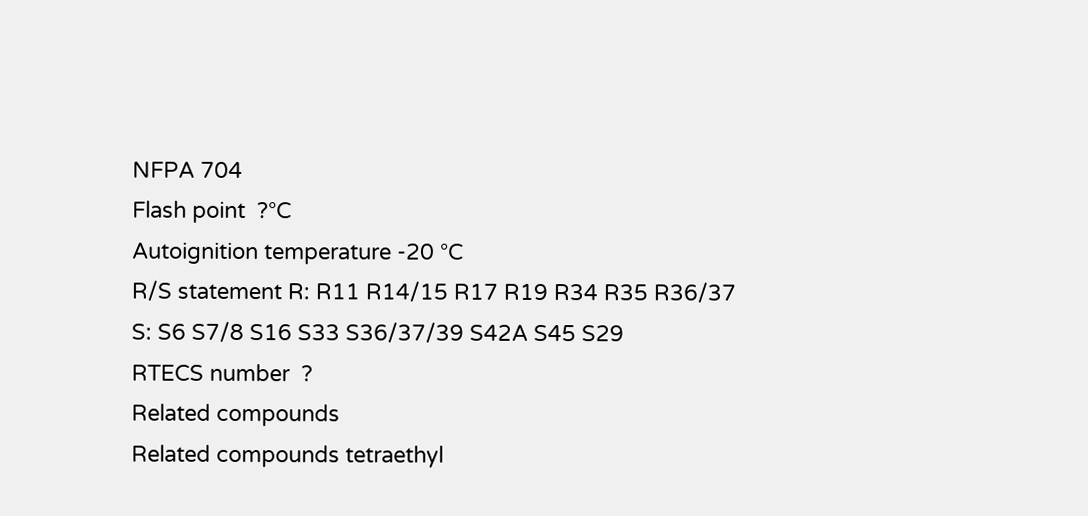NFPA 704
Flash point  ?°C
Autoignition temperature -20 °C
R/S statement R: R11 R14/15 R17 R19 R34 R35 R36/37
S: S6 S7/8 S16 S33 S36/37/39 S42A S45 S29
RTECS number  ?
Related compounds
Related compounds tetraethyl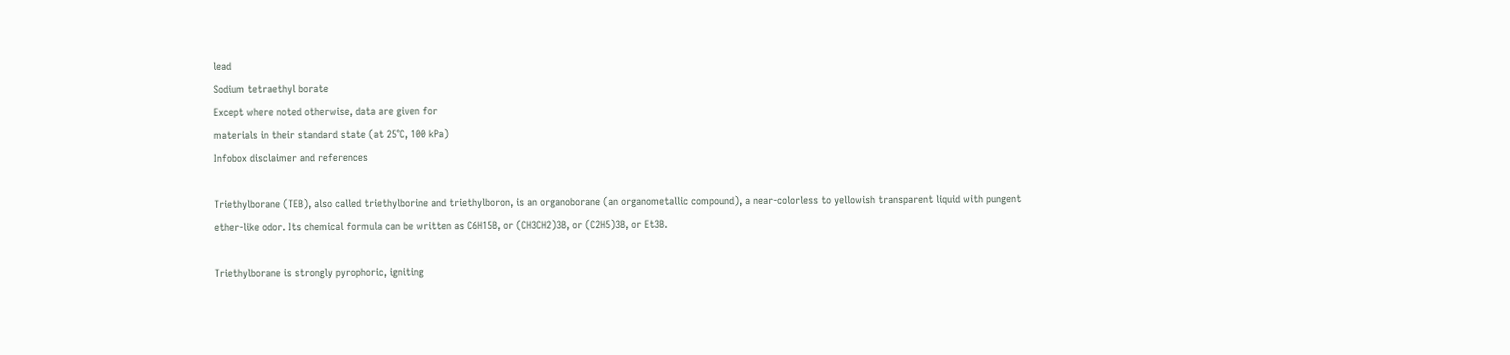lead
Sodium tetraethyl borate
Except where noted otherwise, data are given for
materials in their standard state (at 25°C, 100 kPa)
Infobox disclaimer and references

Triethylborane (TEB), also called triethylborine and triethylboron, is an organoborane (an organometallic compound), a near-colorless to yellowish transparent liquid with pungent ether-like odor. Its chemical formula can be written as C6H15B, or (CH3CH2)3B, or (C2H5)3B, or Et3B.

Triethylborane is strongly pyrophoric, igniting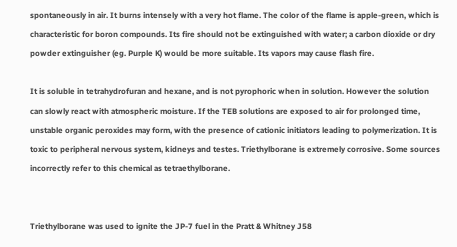spontaneously in air. It burns intensely with a very hot flame. The color of the flame is apple-green, which is characteristic for boron compounds. Its fire should not be extinguished with water; a carbon dioxide or dry powder extinguisher (eg. Purple K) would be more suitable. Its vapors may cause flash fire.

It is soluble in tetrahydrofuran and hexane, and is not pyrophoric when in solution. However the solution can slowly react with atmospheric moisture. If the TEB solutions are exposed to air for prolonged time, unstable organic peroxides may form, with the presence of cationic initiators leading to polymerization. It is toxic to peripheral nervous system, kidneys and testes. Triethylborane is extremely corrosive. Some sources incorrectly refer to this chemical as tetraethylborane.


Triethylborane was used to ignite the JP-7 fuel in the Pratt & Whitney J58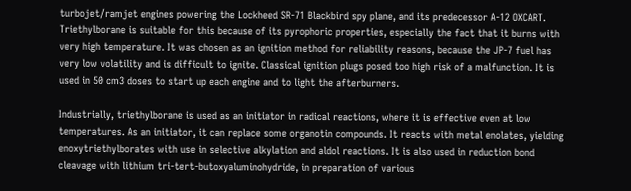turbojet/ramjet engines powering the Lockheed SR-71 Blackbird spy plane, and its predecessor A-12 OXCART. Triethylborane is suitable for this because of its pyrophoric properties, especially the fact that it burns with very high temperature. It was chosen as an ignition method for reliability reasons, because the JP-7 fuel has very low volatility and is difficult to ignite. Classical ignition plugs posed too high risk of a malfunction. It is used in 50 cm3 doses to start up each engine and to light the afterburners.

Industrially, triethylborane is used as an initiator in radical reactions, where it is effective even at low temperatures. As an initiator, it can replace some organotin compounds. It reacts with metal enolates, yielding enoxytriethylborates with use in selective alkylation and aldol reactions. It is also used in reduction bond cleavage with lithium tri-tert-butoxyaluminohydride, in preparation of various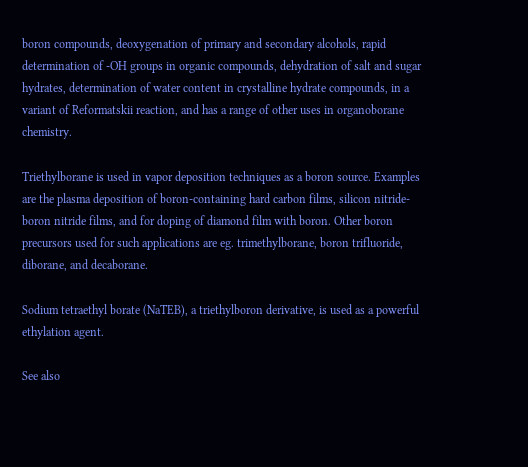boron compounds, deoxygenation of primary and secondary alcohols, rapid determination of -OH groups in organic compounds, dehydration of salt and sugar hydrates, determination of water content in crystalline hydrate compounds, in a variant of Reformatskii reaction, and has a range of other uses in organoborane chemistry.

Triethylborane is used in vapor deposition techniques as a boron source. Examples are the plasma deposition of boron-containing hard carbon films, silicon nitride-boron nitride films, and for doping of diamond film with boron. Other boron precursors used for such applications are eg. trimethylborane, boron trifluoride, diborane, and decaborane.

Sodium tetraethyl borate (NaTEB), a triethylboron derivative, is used as a powerful ethylation agent.

See also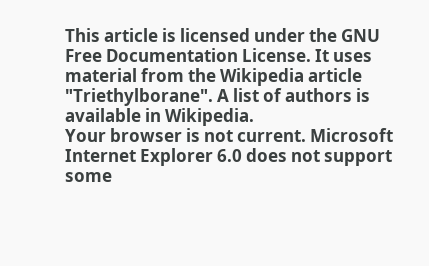This article is licensed under the GNU Free Documentation License. It uses material from the Wikipedia article "Triethylborane". A list of authors is available in Wikipedia.
Your browser is not current. Microsoft Internet Explorer 6.0 does not support some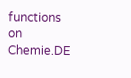functions on Chemie.DE